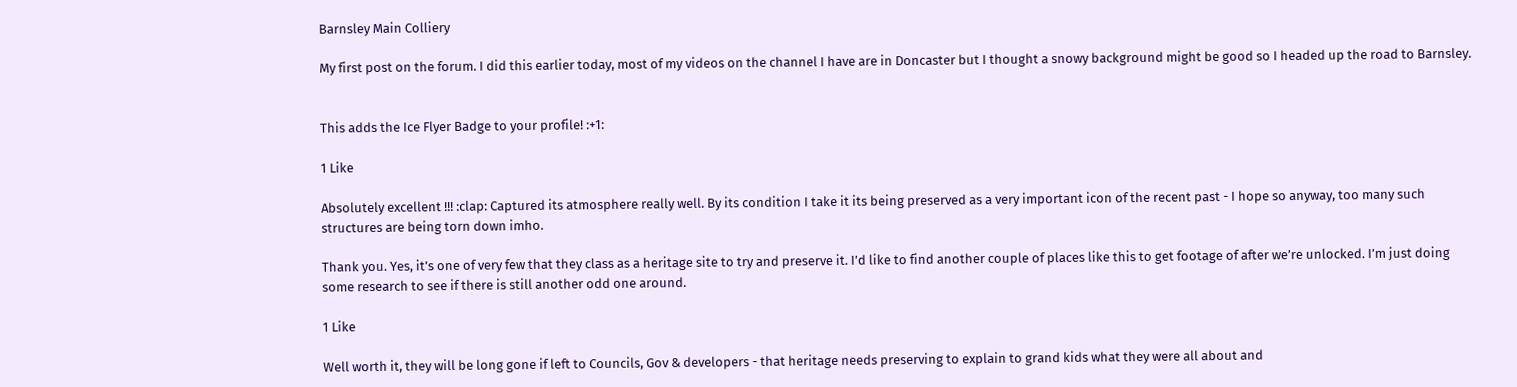Barnsley Main Colliery

My first post on the forum. I did this earlier today, most of my videos on the channel I have are in Doncaster but I thought a snowy background might be good so I headed up the road to Barnsley.


This adds the Ice Flyer Badge to your profile! :+1:

1 Like

Absolutely excellent !!! :clap: Captured its atmosphere really well. By its condition I take it its being preserved as a very important icon of the recent past - I hope so anyway, too many such structures are being torn down imho.

Thank you. Yes, it’s one of very few that they class as a heritage site to try and preserve it. I’d like to find another couple of places like this to get footage of after we’re unlocked. I’m just doing some research to see if there is still another odd one around.

1 Like

Well worth it, they will be long gone if left to Councils, Gov & developers - that heritage needs preserving to explain to grand kids what they were all about and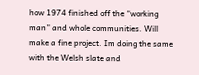how 1974 finished off the “working man” and whole communities. Will make a fine project. Im doing the same with the Welsh slate and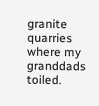granite quarries where my granddads toiled.